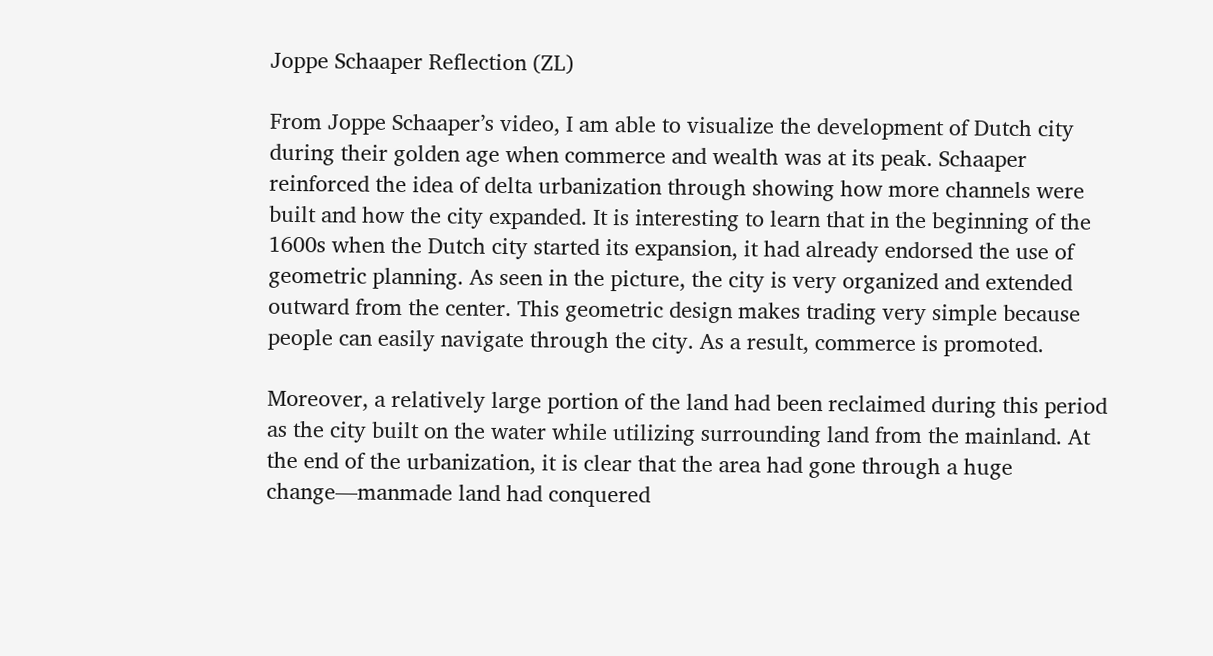Joppe Schaaper Reflection (ZL)

From Joppe Schaaper’s video, I am able to visualize the development of Dutch city during their golden age when commerce and wealth was at its peak. Schaaper reinforced the idea of delta urbanization through showing how more channels were built and how the city expanded. It is interesting to learn that in the beginning of the 1600s when the Dutch city started its expansion, it had already endorsed the use of geometric planning. As seen in the picture, the city is very organized and extended outward from the center. This geometric design makes trading very simple because people can easily navigate through the city. As a result, commerce is promoted.

Moreover, a relatively large portion of the land had been reclaimed during this period as the city built on the water while utilizing surrounding land from the mainland. At the end of the urbanization, it is clear that the area had gone through a huge change—manmade land had conquered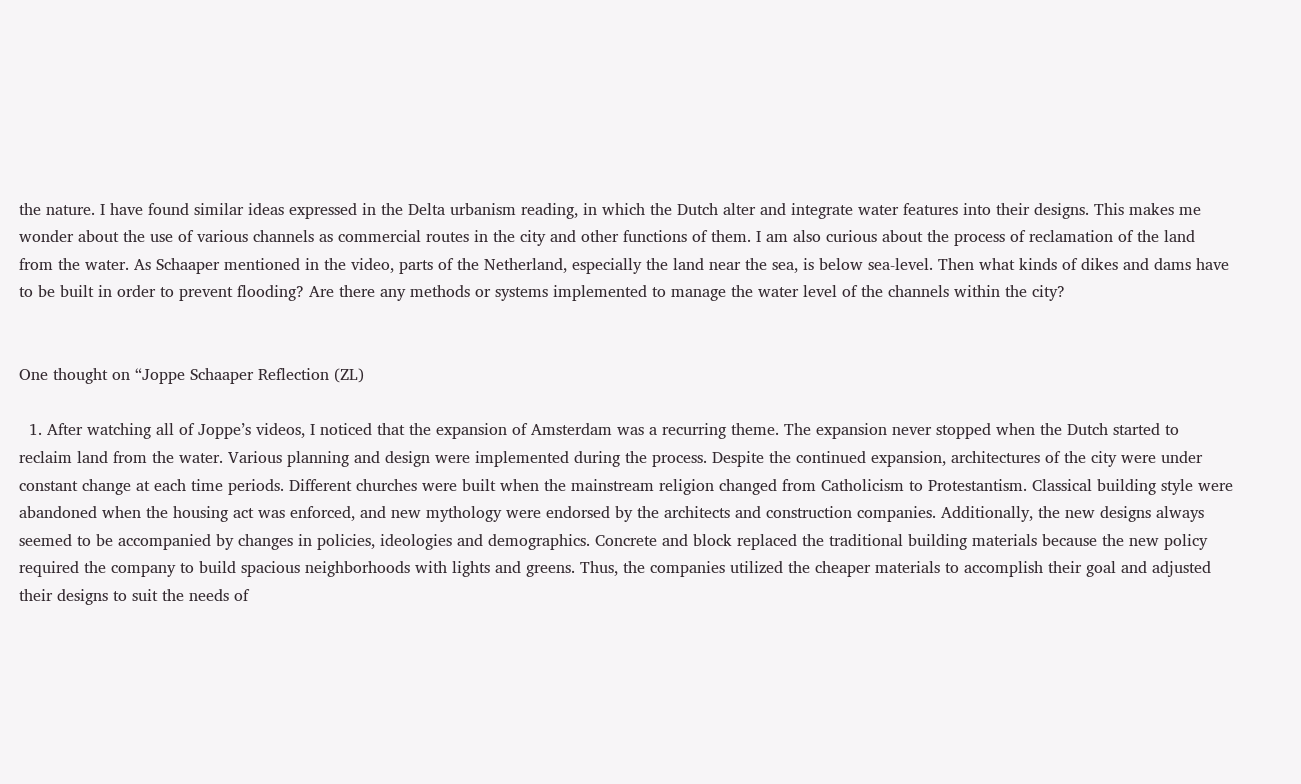the nature. I have found similar ideas expressed in the Delta urbanism reading, in which the Dutch alter and integrate water features into their designs. This makes me wonder about the use of various channels as commercial routes in the city and other functions of them. I am also curious about the process of reclamation of the land from the water. As Schaaper mentioned in the video, parts of the Netherland, especially the land near the sea, is below sea-level. Then what kinds of dikes and dams have to be built in order to prevent flooding? Are there any methods or systems implemented to manage the water level of the channels within the city?


One thought on “Joppe Schaaper Reflection (ZL)

  1. After watching all of Joppe’s videos, I noticed that the expansion of Amsterdam was a recurring theme. The expansion never stopped when the Dutch started to reclaim land from the water. Various planning and design were implemented during the process. Despite the continued expansion, architectures of the city were under constant change at each time periods. Different churches were built when the mainstream religion changed from Catholicism to Protestantism. Classical building style were abandoned when the housing act was enforced, and new mythology were endorsed by the architects and construction companies. Additionally, the new designs always seemed to be accompanied by changes in policies, ideologies and demographics. Concrete and block replaced the traditional building materials because the new policy required the company to build spacious neighborhoods with lights and greens. Thus, the companies utilized the cheaper materials to accomplish their goal and adjusted their designs to suit the needs of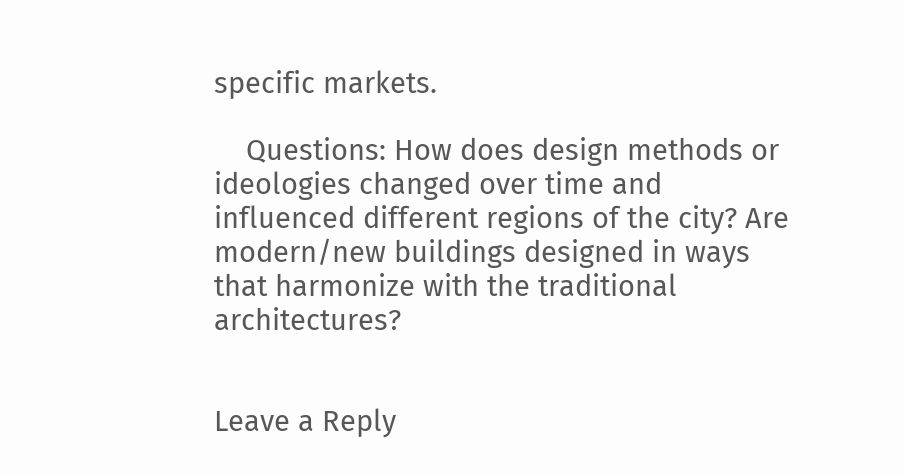specific markets.

    Questions: How does design methods or ideologies changed over time and influenced different regions of the city? Are modern/new buildings designed in ways that harmonize with the traditional architectures?


Leave a Reply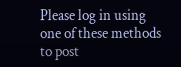Please log in using one of these methods to post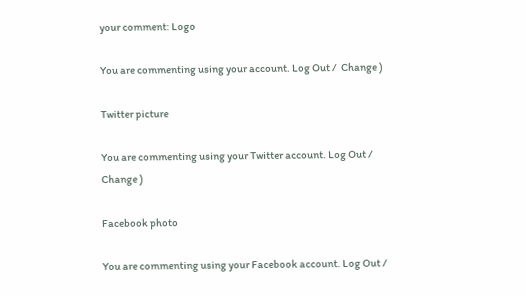your comment: Logo

You are commenting using your account. Log Out /  Change )

Twitter picture

You are commenting using your Twitter account. Log Out /  Change )

Facebook photo

You are commenting using your Facebook account. Log Out /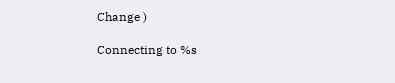Change )

Connecting to %s